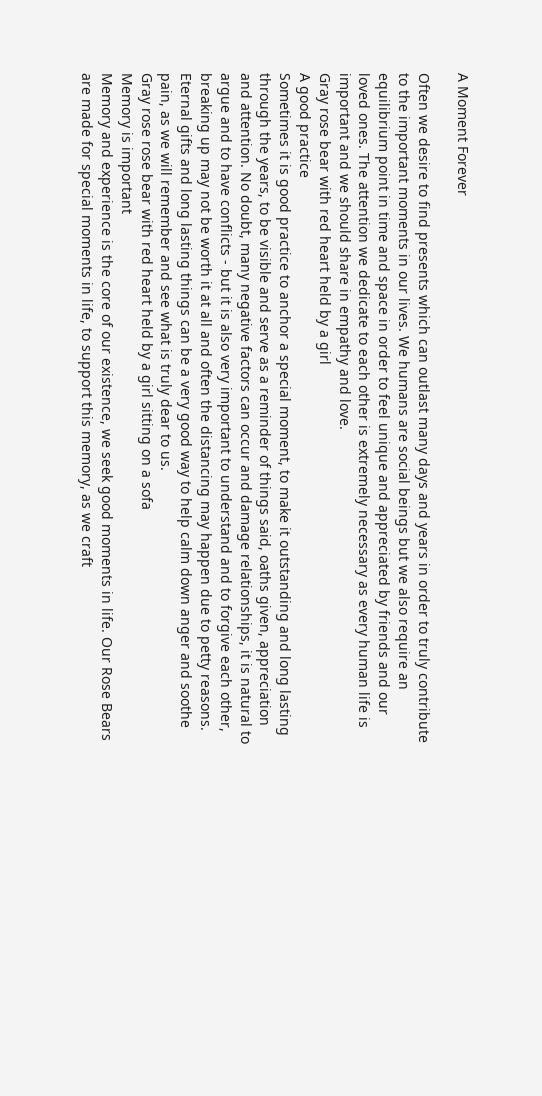A Moment Forever

Often we desire to find presents which can outlast many days and years in order to truly contribute to the important moments in our lives. We humans are social beings but we also require an equilibrium point in time and space in order to feel unique and appreciated by friends and our loved ones. The attention we dedicate to each other is extremely necessary as every human life is important and we should share in empathy and love.
Gray rose bear with red heart held by a girl
A good practice
Sometimes it is good practice to anchor a special moment, to make it outstanding and long lasting through the years, to be visible and serve as a reminder of things said, oaths given, appreciation and attention. No doubt, many negative factors can occur and damage relationships, it is natural to argue and to have conflicts - but it is also very important to understand and to forgive each other, breaking up may not be worth it at all and often the distancing may happen due to petty reasons. Eternal gifts and long lasting things can be a very good way to help calm down anger and soothe pain, as we will remember and see what is truly dear to us.
Gray rose rose bear with red heart held by a girl sitting on a sofa
Memory is important
Memory and experience is the core of our existence, we seek good moments in life. Our Rose Bears are made for special moments in life, to support this memory, as we craft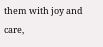them with joy and care,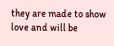they are made to show love and will be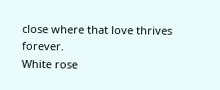close where that love thrives forever.
White rose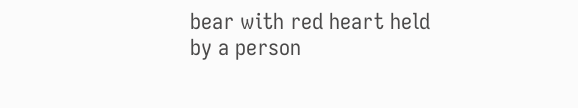bear with red heart held by a person